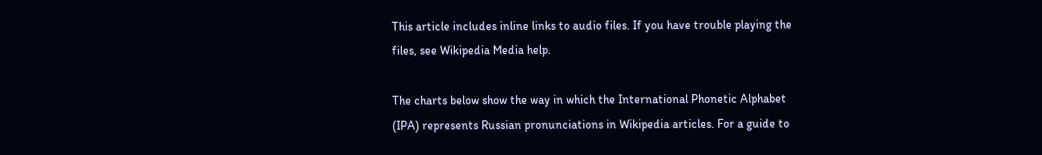This article includes inline links to audio files. If you have trouble playing the files, see Wikipedia Media help.

The charts below show the way in which the International Phonetic Alphabet (IPA) represents Russian pronunciations in Wikipedia articles. For a guide to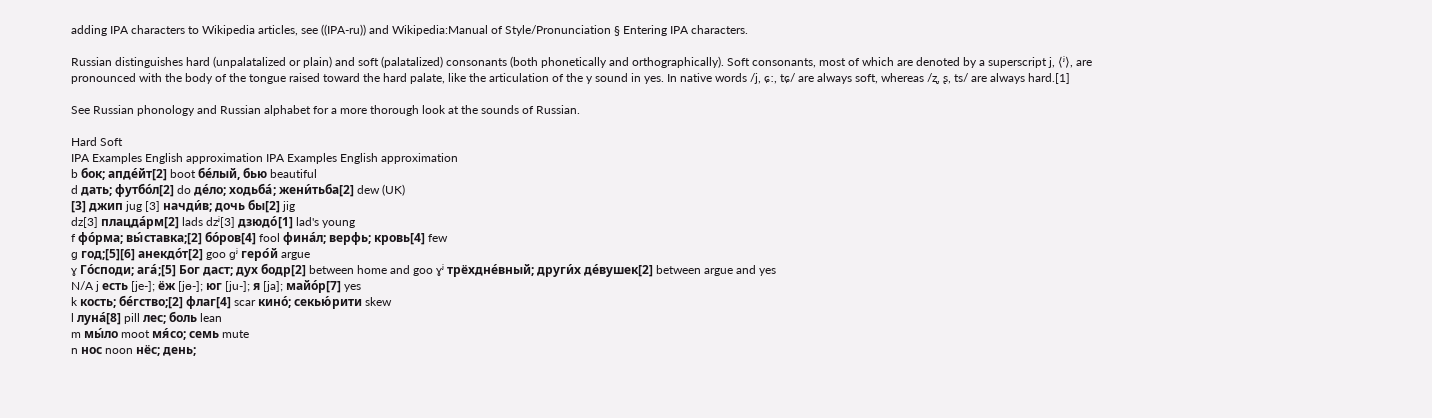adding IPA characters to Wikipedia articles, see ((IPA-ru)) and Wikipedia:Manual of Style/Pronunciation § Entering IPA characters.

Russian distinguishes hard (unpalatalized or plain) and soft (palatalized) consonants (both phonetically and orthographically). Soft consonants, most of which are denoted by a superscript j, ⟨ʲ⟩, are pronounced with the body of the tongue raised toward the hard palate, like the articulation of the y sound in yes. In native words /j, ɕː, tɕ/ are always soft, whereas /ʐ, ʂ, ts/ are always hard.[1]

See Russian phonology and Russian alphabet for a more thorough look at the sounds of Russian.

Hard Soft
IPA Examples English approximation IPA Examples English approximation
b бок; апде́йт[2] boot бе́лый, бью beautiful
d дать; футбо́л[2] do де́ло; ходьба́; жени́тьба[2] dew (UK)
[3] джип jug [3] начди́в; дочь бы[2] jig
dz[3] плацда́рм[2] lads dzʲ[3] дзюдо́[1] lad's young
f фо́рма; вы́ставка;[2] бо́ров[4] fool фина́л; верфь; кровь[4] few
ɡ год;[5][6] анекдо́т[2] goo ɡʲ геро́й argue
ɣ Го́споди; ага́;[5] Бог даст; дух бодр[2] between home and goo ɣʲ трёхдне́вный; други́х де́вушек[2] between argue and yes
N/A j есть [je-]; ёж [jɵ-]; юг [ju-]; я [ja]; майо́р[7] yes
k кость; бе́гство;[2] флаг[4] scar кино́; секью́рити skew
l луна́[8] pill лес; боль lean
m мы́ло moot мя́со; семь mute
n нос noon нёс; день;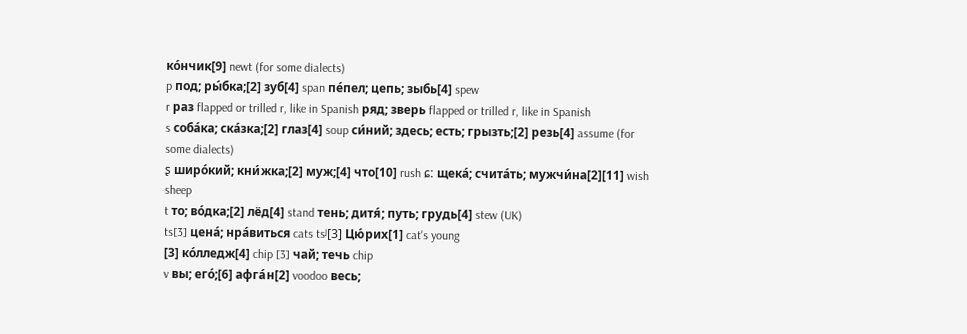ко́нчик[9] newt (for some dialects)
p под; ры́бка;[2] зуб[4] span пе́пел; цепь; зыбь[4] spew
r раз flapped or trilled r, like in Spanish ряд; зверь flapped or trilled r, like in Spanish
s соба́ка; ска́зка;[2] глаз[4] soup си́ний; здесь; есть; грызть;[2] резь[4] assume (for some dialects)
ʂ широ́кий; кни́жка;[2] муж;[4] что[10] rush ɕː щека́; счита́ть; мужчи́на[2][11] wish sheep
t то; во́дка;[2] лёд[4] stand тень; дитя́; путь; грудь[4] stew (UK)
ts[3] цена́; нра́виться cats tsʲ[3] Цю́рих[1] cat's young
[3] ко́лледж[4] chip [3] чай; течь chip
v вы; его́;[6] афга́н[2] voodoo весь;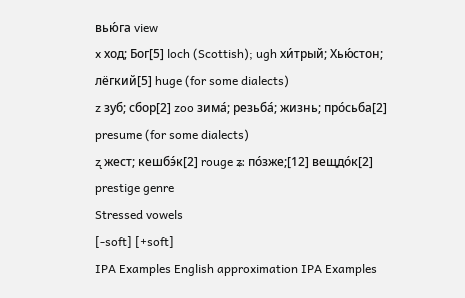вью́га view
x ход; Бог[5] loch (Scottish); ugh хи́трый; Хью́стон; лёгкий[5] huge (for some dialects)
z зуб; сбор[2] zoo зима́; резьба́; жизнь; про́сьба[2] presume (for some dialects)
ʐ жест; кешбэ́к[2] rouge ʑː по́зже;[12] вещдо́к[2] prestige genre
Stressed vowels
[-soft] [+soft]
IPA Examples English approximation IPA Examples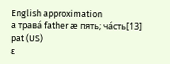English approximation
a трава́ father æ пять; ча́сть[13] pat (US)
ɛ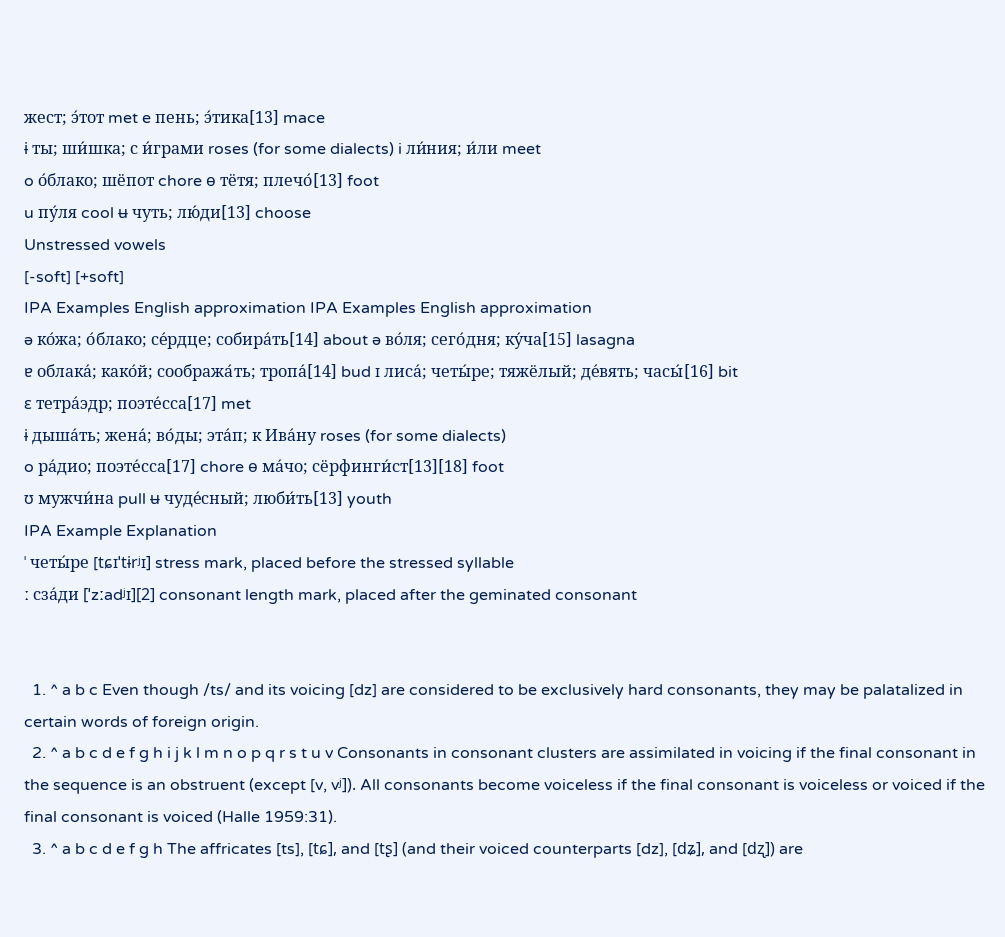жест; э́тот met e пень; э́тика[13] mace
ɨ ты; ши́шка; с и́грами roses (for some dialects) i ли́ния; и́ли meet
o о́блако; шёпот chore ɵ тётя; плечо́[13] foot
u пу́ля cool ʉ чуть; лю́ди[13] choose
Unstressed vowels
[-soft] [+soft]
IPA Examples English approximation IPA Examples English approximation
ə ко́жа; о́блако; се́рдце; собира́ть[14] about ə во́ля; сего́дня; ку́ча[15] lasagna
ɐ облака́; како́й; сообража́ть; тропа́[14] bud ɪ лиса́; четы́ре; тяжёлый; де́вять; часы́[16] bit
ɛ тетра́эдр; поэте́сса[17] met
ɨ дыша́ть; жена́; во́ды; эта́п; к Ива́ну roses (for some dialects)
o ра́дио; поэте́сса[17] chore ɵ ма́чо; сёрфинги́ст[13][18] foot
ʊ мужчи́на pull ʉ чуде́сный; люби́ть[13] youth
IPA Example Explanation
ˈ четы́ре [tɕɪˈtɨrʲɪ] stress mark, placed before the stressed syllable
ː сза́ди [ˈzːadʲɪ][2] consonant length mark, placed after the geminated consonant


  1. ^ a b c Even though /ts/ and its voicing [dz] are considered to be exclusively hard consonants, they may be palatalized in certain words of foreign origin.
  2. ^ a b c d e f g h i j k l m n o p q r s t u v Consonants in consonant clusters are assimilated in voicing if the final consonant in the sequence is an obstruent (except [v, vʲ]). All consonants become voiceless if the final consonant is voiceless or voiced if the final consonant is voiced (Halle 1959:31).
  3. ^ a b c d e f g h The affricates [ts], [tɕ], and [tʂ] (and their voiced counterparts [dz], [dʑ], and [dʐ]) are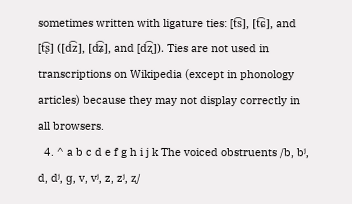sometimes written with ligature ties: [t͡s], [t͡ɕ], and [t͡ʂ] ([d͡z], [d͡ʑ], and [d͡ʐ]). Ties are not used in transcriptions on Wikipedia (except in phonology articles) because they may not display correctly in all browsers.
  4. ^ a b c d e f g h i j k The voiced obstruents /b, bʲ, d, dʲ, ɡ, v, vʲ, z, zʲ, ʐ/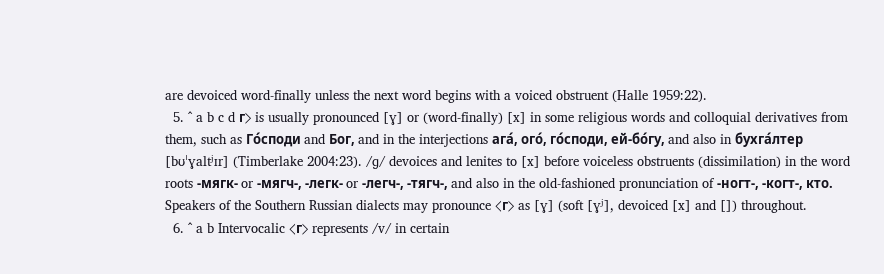are devoiced word-finally unless the next word begins with a voiced obstruent (Halle 1959:22).
  5. ^ a b c d г⟩ is usually pronounced [ɣ] or (word-finally) [x] in some religious words and colloquial derivatives from them, such as Го́споди and Бог, and in the interjections ага́, ого́, го́споди, ей-бо́гу, and also in бухга́лтер [bʊˈɣaltʲɪr] (Timberlake 2004:23). /ɡ/ devoices and lenites to [x] before voiceless obstruents (dissimilation) in the word roots -мягк- or -мягч-, -легк- or -легч-, -тягч-, and also in the old-fashioned pronunciation of -ногт-, -когт-, кто. Speakers of the Southern Russian dialects may pronounce ⟨г⟩ as [ɣ] (soft [ɣʲ], devoiced [x] and []) throughout.
  6. ^ a b Intervocalic ⟨г⟩ represents /v/ in certain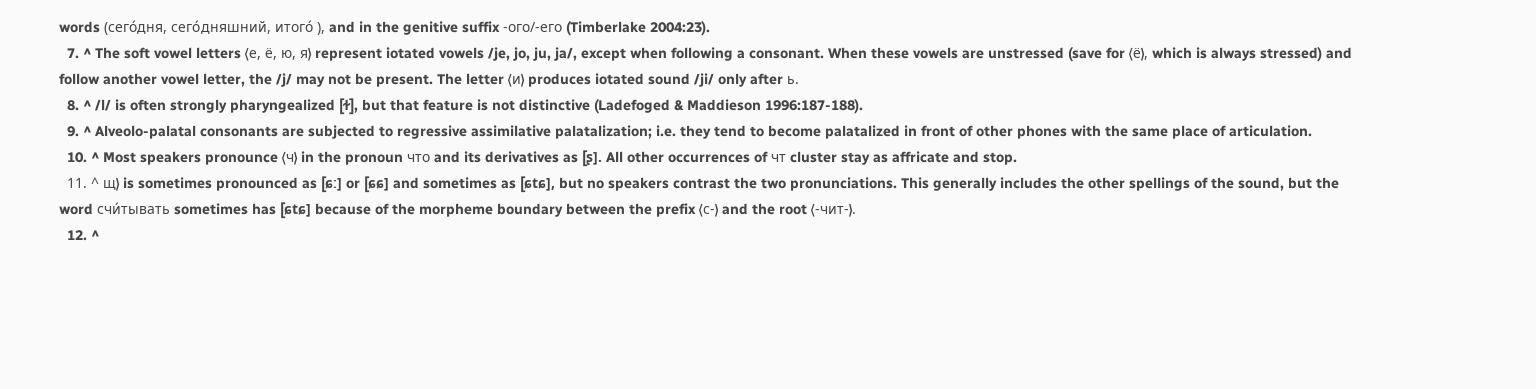words (сего́дня, сего́дняшний, итого́ ), and in the genitive suffix -ого/-его (Timberlake 2004:23).
  7. ^ The soft vowel letters ⟨е, ё, ю, я⟩ represent iotated vowels /je, jo, ju, ja/, except when following a consonant. When these vowels are unstressed (save for ⟨ё⟩, which is always stressed) and follow another vowel letter, the /j/ may not be present. The letter ⟨и⟩ produces iotated sound /ji/ only after ь.
  8. ^ /l/ is often strongly pharyngealized [ɫ], but that feature is not distinctive (Ladefoged & Maddieson 1996:187-188).
  9. ^ Alveolo-palatal consonants are subjected to regressive assimilative palatalization; i.e. they tend to become palatalized in front of other phones with the same place of articulation.
  10. ^ Most speakers pronounce ⟨ч⟩ in the pronoun что and its derivatives as [ʂ]. All other occurrences of чт cluster stay as affricate and stop.
  11. ^ щ⟩ is sometimes pronounced as [ɕː] or [ɕɕ] and sometimes as [ɕtɕ], but no speakers contrast the two pronunciations. This generally includes the other spellings of the sound, but the word счи́тывать sometimes has [ɕtɕ] because of the morpheme boundary between the prefix ⟨с-⟩ and the root ⟨-чит-⟩.
  12. ^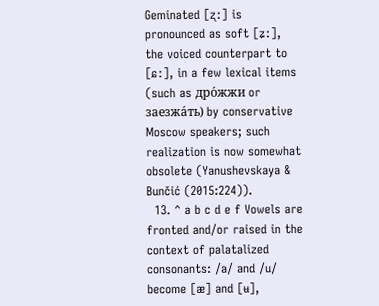Geminated [ʐː] is pronounced as soft [ʑː], the voiced counterpart to [ɕː], in a few lexical items (such as дро́жжи or заезжа́ть) by conservative Moscow speakers; such realization is now somewhat obsolete (Yanushevskaya & Bunčić (2015:224)).
  13. ^ a b c d e f Vowels are fronted and/or raised in the context of palatalized consonants: /a/ and /u/ become [æ] and [ʉ],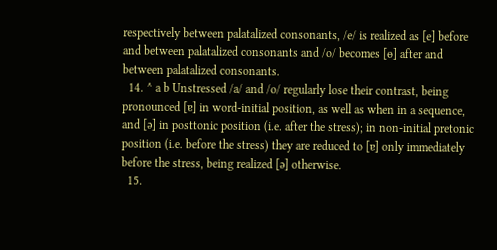respectively between palatalized consonants, /e/ is realized as [e] before and between palatalized consonants and /o/ becomes [ɵ] after and between palatalized consonants.
  14. ^ a b Unstressed /a/ and /o/ regularly lose their contrast, being pronounced [ɐ] in word-initial position, as well as when in a sequence, and [ə] in posttonic position (i.e. after the stress); in non-initial pretonic position (i.e. before the stress) they are reduced to [ɐ] only immediately before the stress, being realized [ə] otherwise.
  15.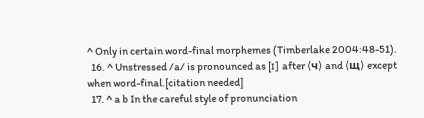^ Only in certain word-final morphemes (Timberlake 2004:48-51).
  16. ^ Unstressed /a/ is pronounced as [ɪ] after ⟨ч⟩ and ⟨щ⟩ except when word-final.[citation needed]
  17. ^ a b In the careful style of pronunciation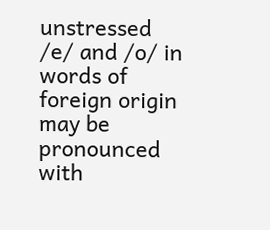unstressed /e/ and /o/ in words of foreign origin may be pronounced with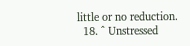little or no reduction.
  18. ^ Unstressed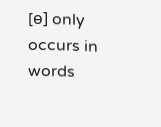[ɵ] only occurs in words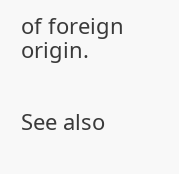of foreign origin.


See also